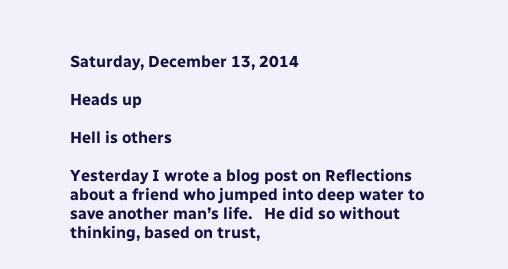Saturday, December 13, 2014

Heads up

Hell is others

Yesterday I wrote a blog post on Reflections about a friend who jumped into deep water to save another man’s life.   He did so without thinking, based on trust,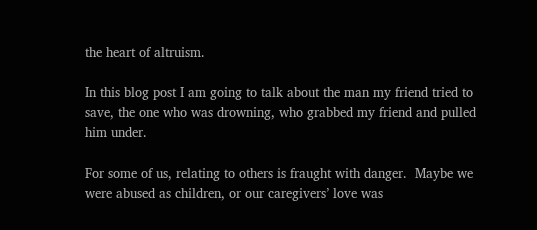the heart of altruism.

In this blog post I am going to talk about the man my friend tried to save, the one who was drowning, who grabbed my friend and pulled him under.

For some of us, relating to others is fraught with danger.  Maybe we were abused as children, or our caregivers’ love was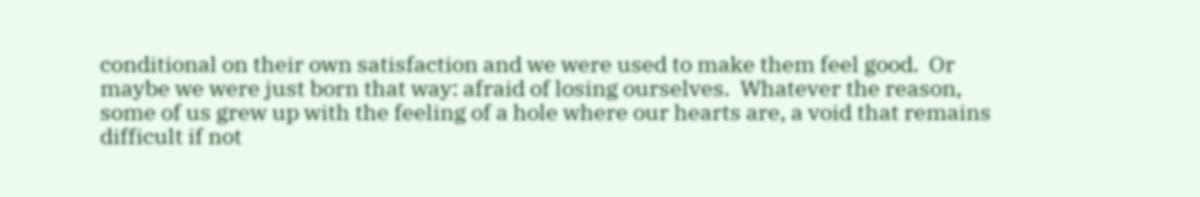conditional on their own satisfaction and we were used to make them feel good.  Or maybe we were just born that way: afraid of losing ourselves.  Whatever the reason, some of us grew up with the feeling of a hole where our hearts are, a void that remains difficult if not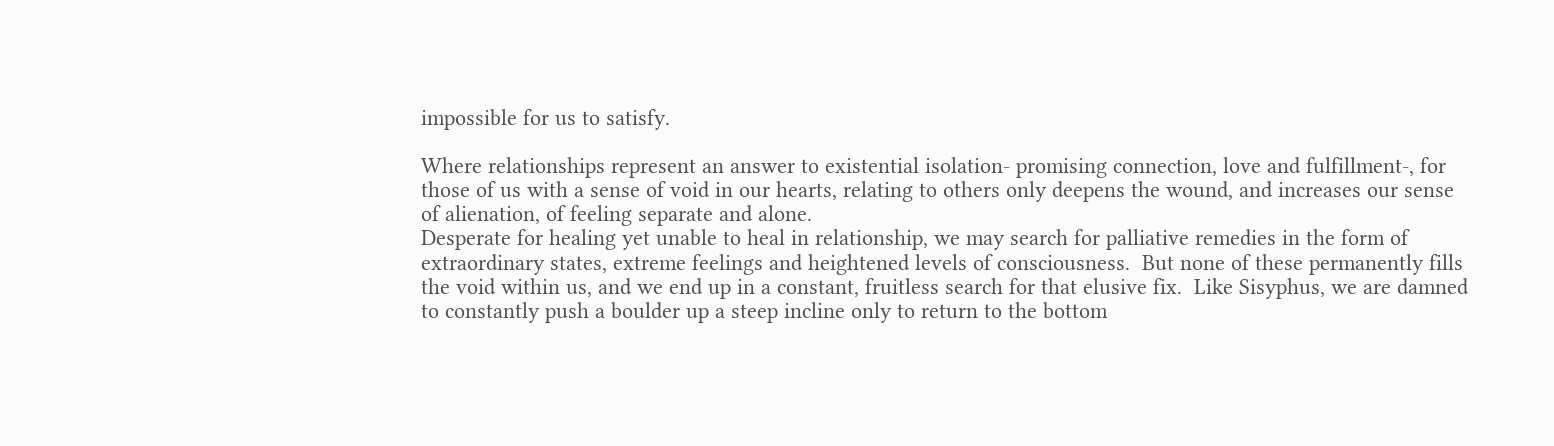impossible for us to satisfy.

Where relationships represent an answer to existential isolation- promising connection, love and fulfillment-, for those of us with a sense of void in our hearts, relating to others only deepens the wound, and increases our sense of alienation, of feeling separate and alone.
Desperate for healing yet unable to heal in relationship, we may search for palliative remedies in the form of extraordinary states, extreme feelings and heightened levels of consciousness.  But none of these permanently fills the void within us, and we end up in a constant, fruitless search for that elusive fix.  Like Sisyphus, we are damned to constantly push a boulder up a steep incline only to return to the bottom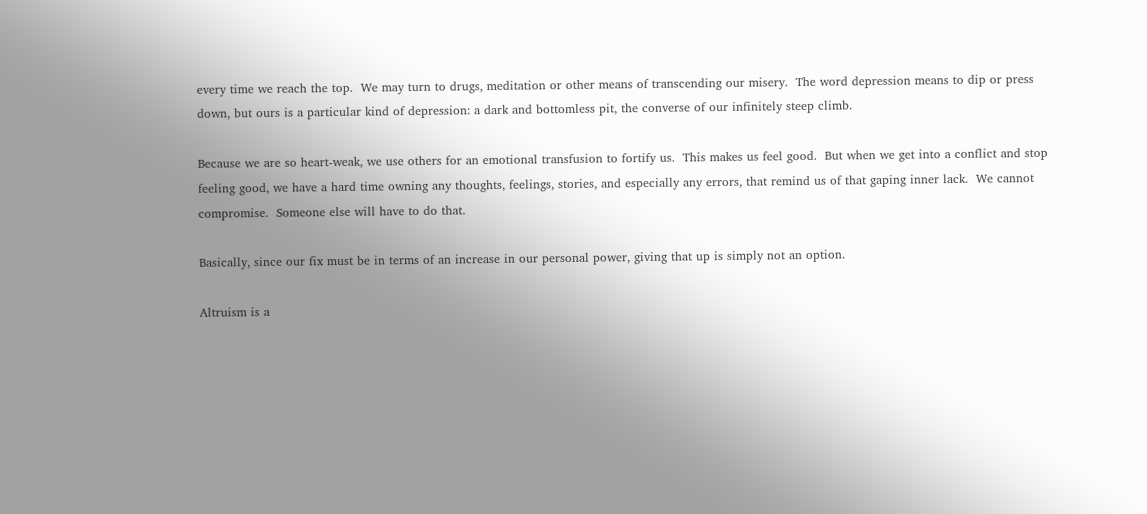every time we reach the top.  We may turn to drugs, meditation or other means of transcending our misery.  The word depression means to dip or press down, but ours is a particular kind of depression: a dark and bottomless pit, the converse of our infinitely steep climb.

Because we are so heart-weak, we use others for an emotional transfusion to fortify us.  This makes us feel good.  But when we get into a conflict and stop feeling good, we have a hard time owning any thoughts, feelings, stories, and especially any errors, that remind us of that gaping inner lack.  We cannot compromise.  Someone else will have to do that.

Basically, since our fix must be in terms of an increase in our personal power, giving that up is simply not an option.

Altruism is a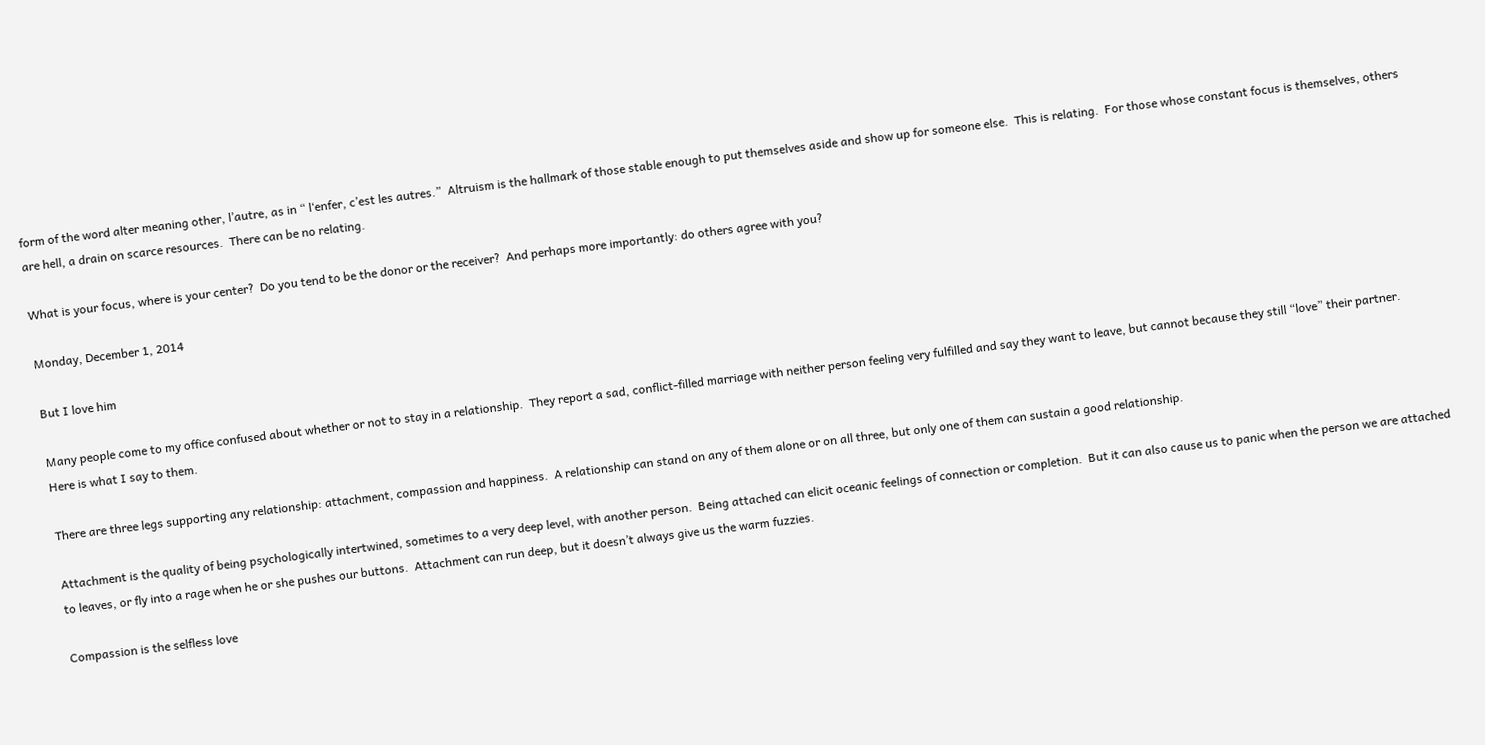form of the word alter meaning other, l’autre, as in “ l‘enfer, c’est les autres.”  Altruism is the hallmark of those stable enough to put themselves aside and show up for someone else.  This is relating.  For those whose constant focus is themselves, others are hell, a drain on scarce resources.  There can be no relating.

What is your focus, where is your center?  Do you tend to be the donor or the receiver?  And perhaps more importantly: do others agree with you?

Monday, December 1, 2014

But I love him

Many people come to my office confused about whether or not to stay in a relationship.  They report a sad, conflict-filled marriage with neither person feeling very fulfilled and say they want to leave, but cannot because they still “love” their partner.
Here is what I say to them.

There are three legs supporting any relationship: attachment, compassion and happiness.  A relationship can stand on any of them alone or on all three, but only one of them can sustain a good relationship.

Attachment is the quality of being psychologically intertwined, sometimes to a very deep level, with another person.  Being attached can elicit oceanic feelings of connection or completion.  But it can also cause us to panic when the person we are attached to leaves, or fly into a rage when he or she pushes our buttons.  Attachment can run deep, but it doesn’t always give us the warm fuzzies.

Compassion is the selfless love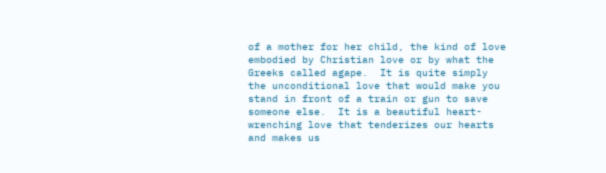of a mother for her child, the kind of love embodied by Christian love or by what the Greeks called agape.  It is quite simply the unconditional love that would make you stand in front of a train or gun to save someone else.  It is a beautiful heart-wrenching love that tenderizes our hearts and makes us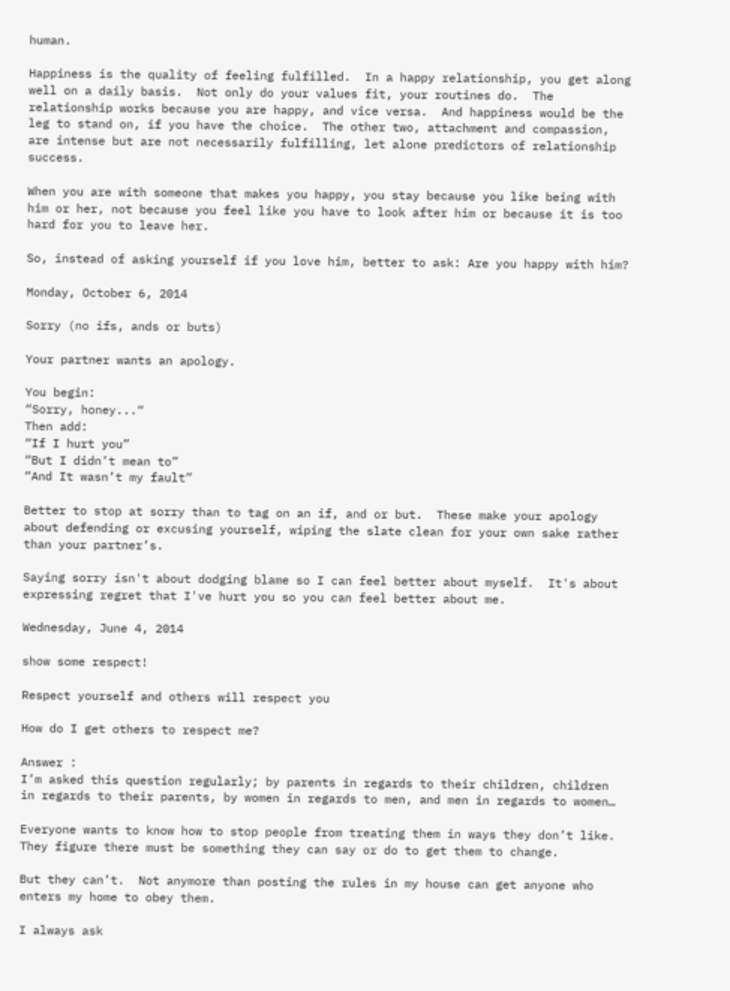human.

Happiness is the quality of feeling fulfilled.  In a happy relationship, you get along well on a daily basis.  Not only do your values fit, your routines do.  The relationship works because you are happy, and vice versa.  And happiness would be the leg to stand on, if you have the choice.  The other two, attachment and compassion, are intense but are not necessarily fulfilling, let alone predictors of relationship success.

When you are with someone that makes you happy, you stay because you like being with him or her, not because you feel like you have to look after him or because it is too hard for you to leave her.

So, instead of asking yourself if you love him, better to ask: Are you happy with him?

Monday, October 6, 2014

Sorry (no ifs, ands or buts)

Your partner wants an apology.

You begin:
“Sorry, honey...“
Then add:
“If I hurt you”
“But I didn’t mean to”
“And It wasn’t my fault”

Better to stop at sorry than to tag on an if, and or but.  These make your apology about defending or excusing yourself, wiping the slate clean for your own sake rather than your partner’s.

Saying sorry isn't about dodging blame so I can feel better about myself.  It's about expressing regret that I've hurt you so you can feel better about me.

Wednesday, June 4, 2014

show some respect!

Respect yourself and others will respect you

How do I get others to respect me?

Answer :
I’m asked this question regularly; by parents in regards to their children, children in regards to their parents, by women in regards to men, and men in regards to women…

Everyone wants to know how to stop people from treating them in ways they don’t like.  They figure there must be something they can say or do to get them to change.

But they can’t.  Not anymore than posting the rules in my house can get anyone who enters my home to obey them.

I always ask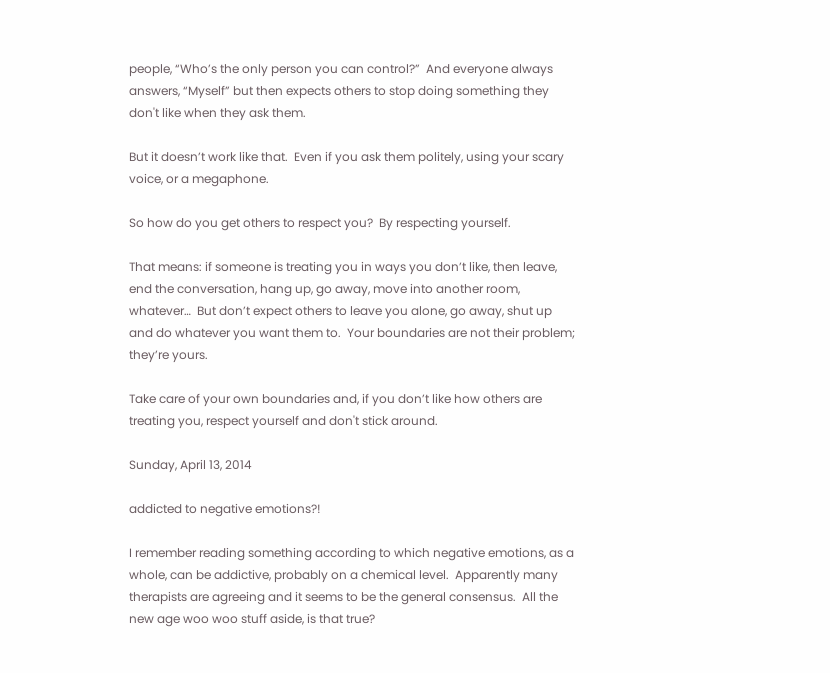people, “Who’s the only person you can control?”  And everyone always answers, “Myself” but then expects others to stop doing something they don't like when they ask them.

But it doesn’t work like that.  Even if you ask them politely, using your scary voice, or a megaphone.

So how do you get others to respect you?  By respecting yourself.

That means: if someone is treating you in ways you don’t like, then leave, end the conversation, hang up, go away, move into another room, whatever…  But don’t expect others to leave you alone, go away, shut up and do whatever you want them to.  Your boundaries are not their problem; they’re yours.

Take care of your own boundaries and, if you don’t like how others are treating you, respect yourself and don't stick around.

Sunday, April 13, 2014

addicted to negative emotions?!

I remember reading something according to which negative emotions, as a whole, can be addictive, probably on a chemical level.  Apparently many therapists are agreeing and it seems to be the general consensus.  All the new age woo woo stuff aside, is that true?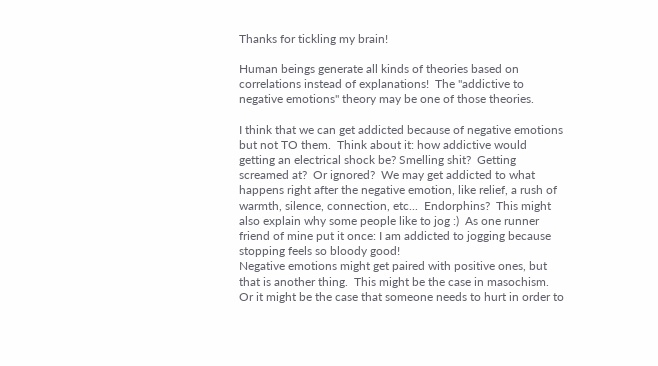Thanks for tickling my brain!

Human beings generate all kinds of theories based on correlations instead of explanations!  The "addictive to negative emotions" theory may be one of those theories.

I think that we can get addicted because of negative emotions but not TO them.  Think about it: how addictive would getting an electrical shock be? Smelling shit?  Getting screamed at?  Or ignored?  We may get addicted to what happens right after the negative emotion, like relief, a rush of warmth, silence, connection, etc...  Endorphins?  This might also explain why some people like to jog :)  As one runner friend of mine put it once: I am addicted to jogging because stopping feels so bloody good!
Negative emotions might get paired with positive ones, but that is another thing.  This might be the case in masochism.  Or it might be the case that someone needs to hurt in order to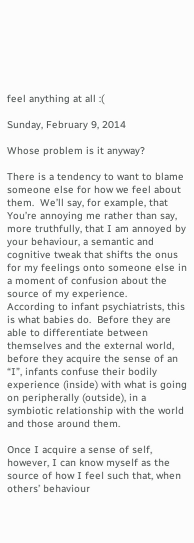feel anything at all :(

Sunday, February 9, 2014

Whose problem is it anyway?

There is a tendency to want to blame someone else for how we feel about them.  We’ll say, for example, that You’re annoying me rather than say, more truthfully, that I am annoyed by your behaviour, a semantic and cognitive tweak that shifts the onus for my feelings onto someone else in a moment of confusion about the source of my experience.
According to infant psychiatrists, this is what babies do.  Before they are able to differentiate between themselves and the external world, before they acquire the sense of an “I”, infants confuse their bodily experience (inside) with what is going on peripherally (outside), in a symbiotic relationship with the world and those around them.

Once I acquire a sense of self, however, I can know myself as the source of how I feel such that, when others’ behaviour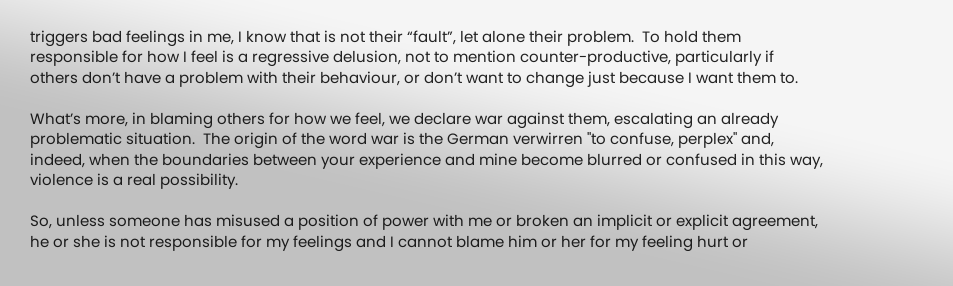triggers bad feelings in me, I know that is not their “fault”, let alone their problem.  To hold them responsible for how I feel is a regressive delusion, not to mention counter-productive, particularly if others don’t have a problem with their behaviour, or don’t want to change just because I want them to.

What’s more, in blaming others for how we feel, we declare war against them, escalating an already problematic situation.  The origin of the word war is the German verwirren "to confuse, perplex" and, indeed, when the boundaries between your experience and mine become blurred or confused in this way, violence is a real possibility.

So, unless someone has misused a position of power with me or broken an implicit or explicit agreement, he or she is not responsible for my feelings and I cannot blame him or her for my feeling hurt or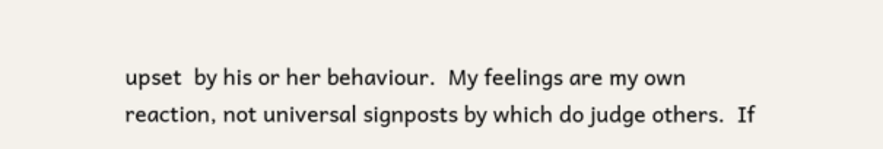upset  by his or her behaviour.  My feelings are my own reaction, not universal signposts by which do judge others.  If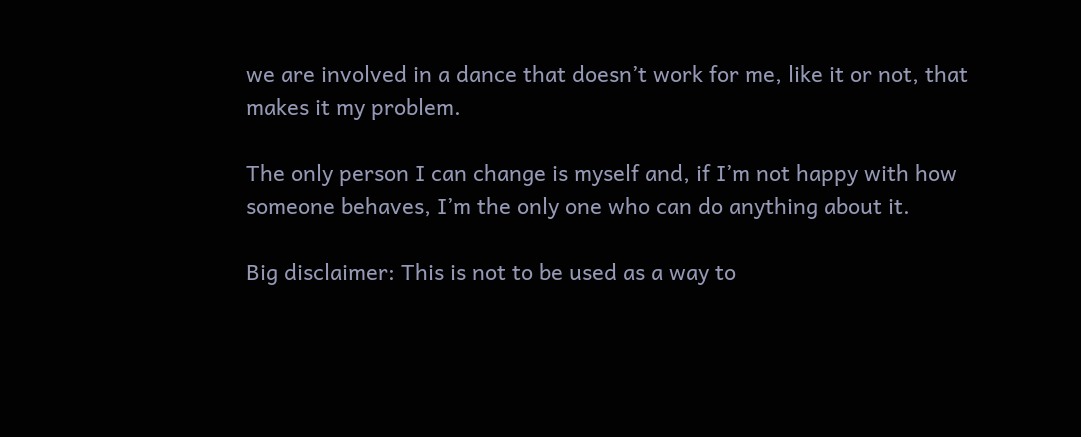we are involved in a dance that doesn’t work for me, like it or not, that makes it my problem.

The only person I can change is myself and, if I’m not happy with how someone behaves, I’m the only one who can do anything about it.

Big disclaimer: This is not to be used as a way to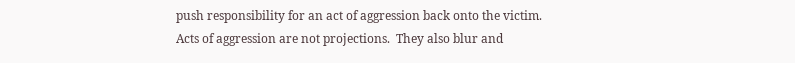push responsibility for an act of aggression back onto the victim.  Acts of aggression are not projections.  They also blur and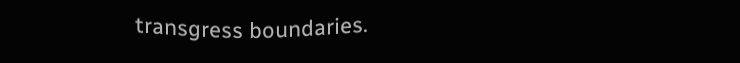transgress boundaries.